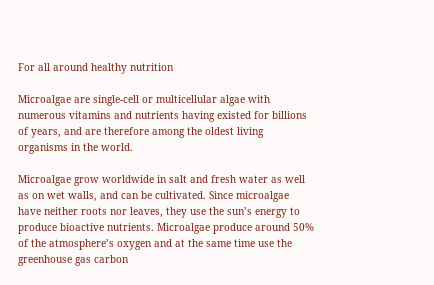For all around healthy nutrition

Microalgae are single-cell or multicellular algae with numerous vitamins and nutrients having existed for billions of years, and are therefore among the oldest living organisms in the world.

Microalgae grow worldwide in salt and fresh water as well as on wet walls, and can be cultivated. Since microalgae have neither roots nor leaves, they use the sun’s energy to produce bioactive nutrients. Microalgae produce around 50% of the atmosphere’s oxygen and at the same time use the greenhouse gas carbon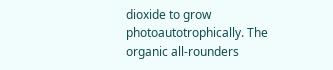dioxide to grow photoautotrophically. The organic all-rounders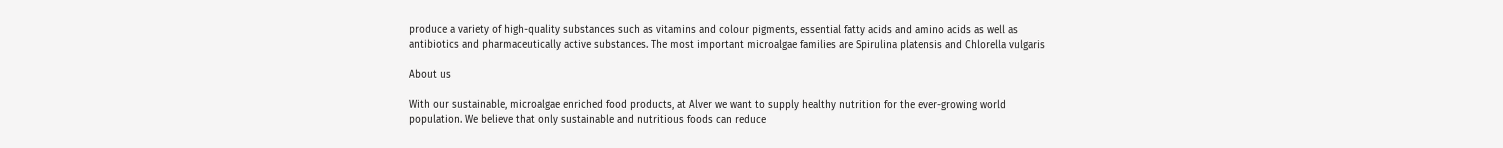produce a variety of high-quality substances such as vitamins and colour pigments, essential fatty acids and amino acids as well as antibiotics and pharmaceutically active substances. The most important microalgae families are Spirulina platensis and Chlorella vulgaris

About us

With our sustainable, microalgae enriched food products, at Alver we want to supply healthy nutrition for the ever-growing world population. We believe that only sustainable and nutritious foods can reduce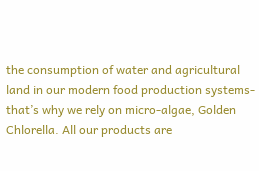the consumption of water and agricultural land in our modern food production systems- that’s why we rely on micro-algae, Golden Chlorella. All our products are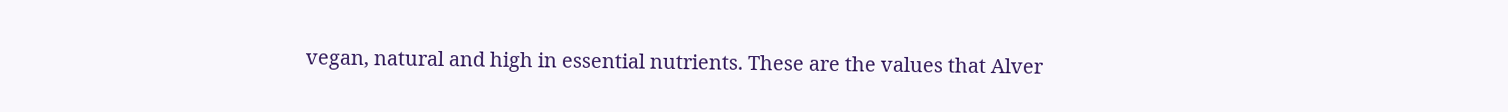vegan, natural and high in essential nutrients. These are the values that Alver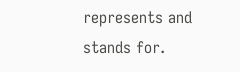represents and stands for.